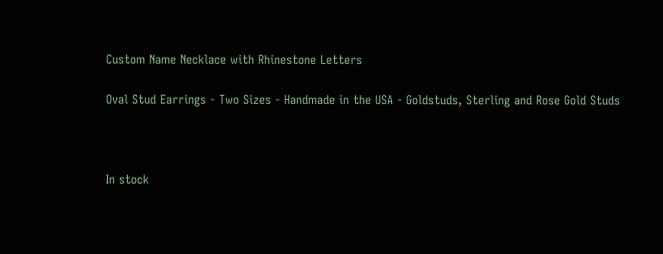Custom Name Necklace with Rhinestone Letters

Oval Stud Earrings - Two Sizes - Handmade in the USA - Goldstuds, Sterling and Rose Gold Studs



In stock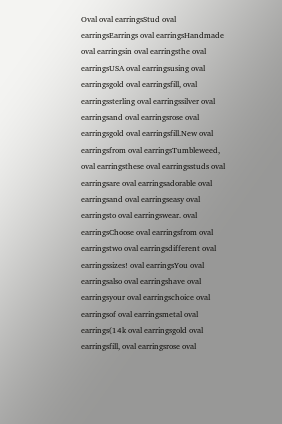Oval oval earringsStud oval earringsEarrings oval earringsHandmade oval earringsin oval earringsthe oval earringsUSA oval earringsusing oval earringsgold oval earringsfill, oval earringssterling oval earringssilver oval earringsand oval earringsrose oval earringsgold oval earringsfill.New oval earringsfrom oval earringsTumbleweed, oval earringsthese oval earringsstuds oval earringsare oval earringsadorable oval earringsand oval earringseasy oval earringsto oval earringswear. oval earringsChoose oval earringsfrom oval earringstwo oval earringsdifferent oval earringssizes! oval earringsYou oval earringsalso oval earringshave oval earringsyour oval earringschoice oval earringsof oval earringsmetal oval earrings(14k oval earringsgold oval earringsfill, oval earringsrose oval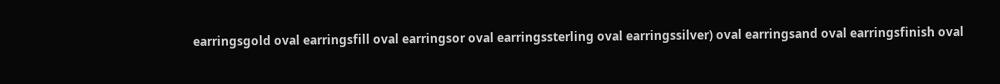earringsgold oval earringsfill oval earringsor oval earringssterling oval earringssilver) oval earringsand oval earringsfinish oval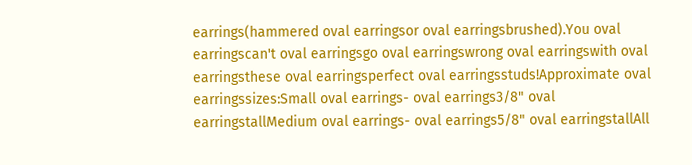earrings(hammered oval earringsor oval earringsbrushed).You oval earringscan't oval earringsgo oval earringswrong oval earringswith oval earringsthese oval earringsperfect oval earringsstuds!Approximate oval earringssizes:Small oval earrings- oval earrings3/8" oval earringstallMedium oval earrings- oval earrings5/8" oval earringstallAll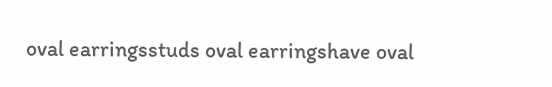oval earringsstuds oval earringshave oval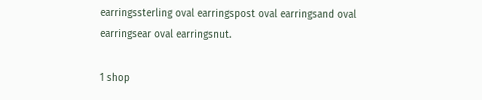earringssterling oval earringspost oval earringsand oval earringsear oval earringsnut.

1 shop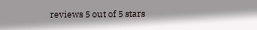reviews 5 out of 5 stars